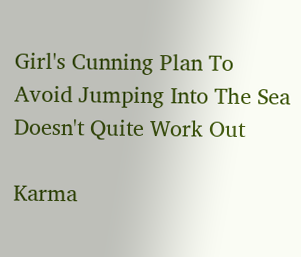Girl's Cunning Plan To Avoid Jumping Into The Sea Doesn't Quite Work Out

Karma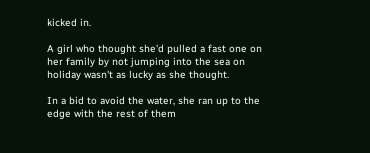kicked in.

A girl who thought she'd pulled a fast one on her family by not jumping into the sea on holiday wasn't as lucky as she thought.

In a bid to avoid the water, she ran up to the edge with the rest of them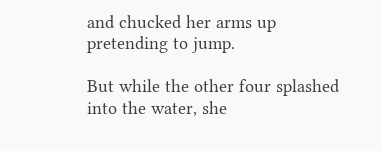and chucked her arms up pretending to jump.

But while the other four splashed into the water, she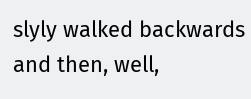slyly walked backwards and then, well,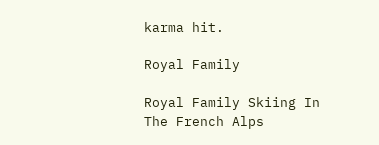karma hit.

Royal Family

Royal Family Skiing In The French Alps